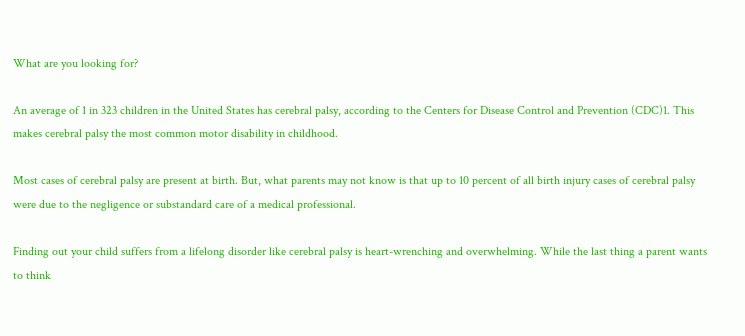What are you looking for?

An average of 1 in 323 children in the United States has cerebral palsy, according to the Centers for Disease Control and Prevention (CDC)1. This makes cerebral palsy the most common motor disability in childhood.

Most cases of cerebral palsy are present at birth. But, what parents may not know is that up to 10 percent of all birth injury cases of cerebral palsy were due to the negligence or substandard care of a medical professional.

Finding out your child suffers from a lifelong disorder like cerebral palsy is heart-wrenching and overwhelming. While the last thing a parent wants to think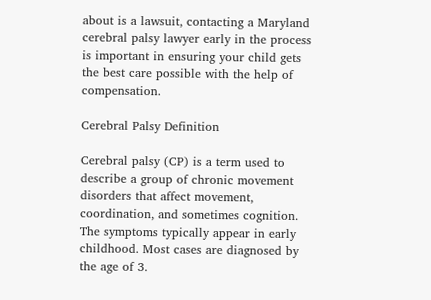about is a lawsuit, contacting a Maryland cerebral palsy lawyer early in the process is important in ensuring your child gets the best care possible with the help of compensation.

Cerebral Palsy Definition

Cerebral palsy (CP) is a term used to describe a group of chronic movement disorders that affect movement, coordination, and sometimes cognition. The symptoms typically appear in early childhood. Most cases are diagnosed by the age of 3.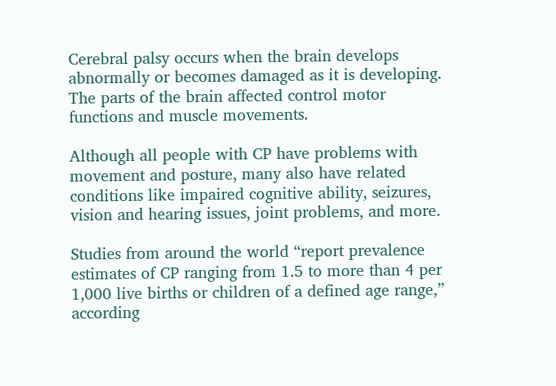Cerebral palsy occurs when the brain develops abnormally or becomes damaged as it is developing. The parts of the brain affected control motor functions and muscle movements.

Although all people with CP have problems with movement and posture, many also have related conditions like impaired cognitive ability, seizures, vision and hearing issues, joint problems, and more.

Studies from around the world “report prevalence estimates of CP ranging from 1.5 to more than 4 per 1,000 live births or children of a defined age range,” according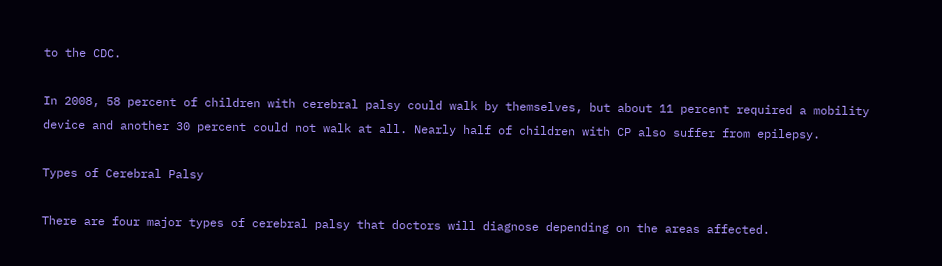to the CDC.

In 2008, 58 percent of children with cerebral palsy could walk by themselves, but about 11 percent required a mobility device and another 30 percent could not walk at all. Nearly half of children with CP also suffer from epilepsy.

Types of Cerebral Palsy

There are four major types of cerebral palsy that doctors will diagnose depending on the areas affected.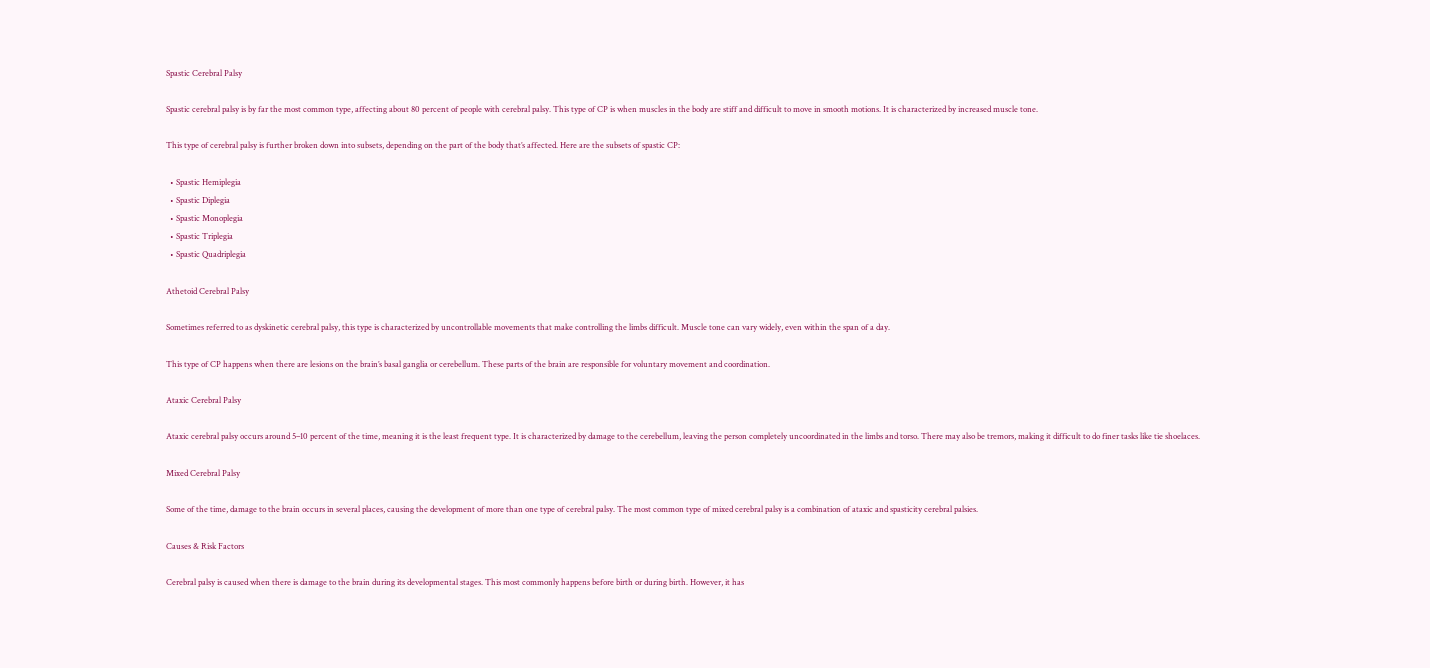Spastic Cerebral Palsy

Spastic cerebral palsy is by far the most common type, affecting about 80 percent of people with cerebral palsy. This type of CP is when muscles in the body are stiff and difficult to move in smooth motions. It is characterized by increased muscle tone.

This type of cerebral palsy is further broken down into subsets, depending on the part of the body that’s affected. Here are the subsets of spastic CP:

  • Spastic Hemiplegia
  • Spastic Diplegia
  • Spastic Monoplegia
  • Spastic Triplegia
  • Spastic Quadriplegia

Athetoid Cerebral Palsy

Sometimes referred to as dyskinetic cerebral palsy, this type is characterized by uncontrollable movements that make controlling the limbs difficult. Muscle tone can vary widely, even within the span of a day.

This type of CP happens when there are lesions on the brain’s basal ganglia or cerebellum. These parts of the brain are responsible for voluntary movement and coordination.

Ataxic Cerebral Palsy

Ataxic cerebral palsy occurs around 5–10 percent of the time, meaning it is the least frequent type. It is characterized by damage to the cerebellum, leaving the person completely uncoordinated in the limbs and torso. There may also be tremors, making it difficult to do finer tasks like tie shoelaces.

Mixed Cerebral Palsy

Some of the time, damage to the brain occurs in several places, causing the development of more than one type of cerebral palsy. The most common type of mixed cerebral palsy is a combination of ataxic and spasticity cerebral palsies.

Causes & Risk Factors

Cerebral palsy is caused when there is damage to the brain during its developmental stages. This most commonly happens before birth or during birth. However, it has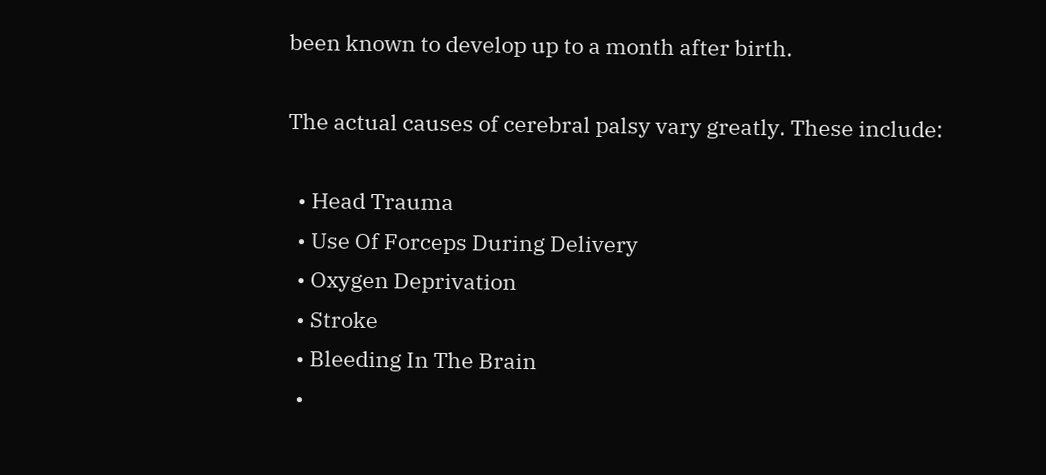been known to develop up to a month after birth.

The actual causes of cerebral palsy vary greatly. These include:

  • Head Trauma
  • Use Of Forceps During Delivery
  • Oxygen Deprivation
  • Stroke
  • Bleeding In The Brain
  •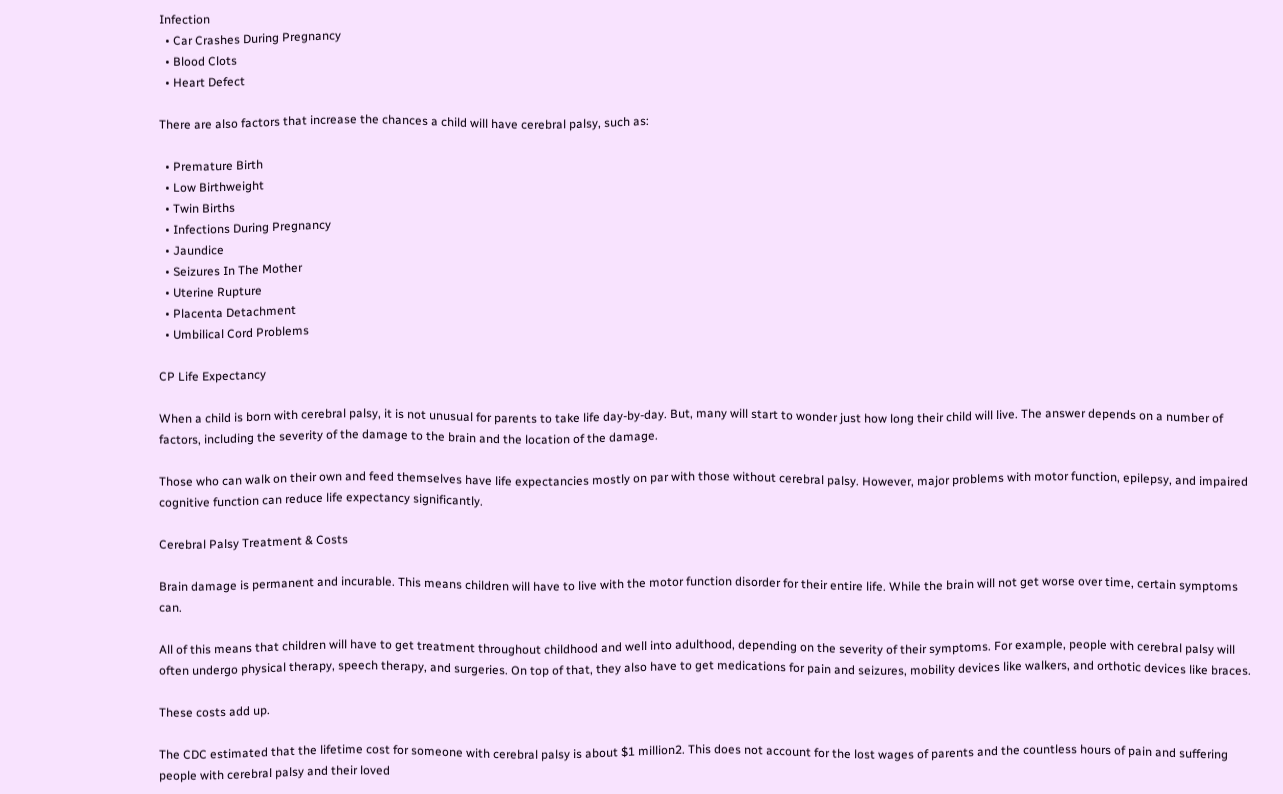Infection
  • Car Crashes During Pregnancy
  • Blood Clots
  • Heart Defect

There are also factors that increase the chances a child will have cerebral palsy, such as:

  • Premature Birth
  • Low Birthweight
  • Twin Births
  • Infections During Pregnancy
  • Jaundice
  • Seizures In The Mother
  • Uterine Rupture
  • Placenta Detachment
  • Umbilical Cord Problems

CP Life Expectancy

When a child is born with cerebral palsy, it is not unusual for parents to take life day-by-day. But, many will start to wonder just how long their child will live. The answer depends on a number of factors, including the severity of the damage to the brain and the location of the damage.

Those who can walk on their own and feed themselves have life expectancies mostly on par with those without cerebral palsy. However, major problems with motor function, epilepsy, and impaired cognitive function can reduce life expectancy significantly.

Cerebral Palsy Treatment & Costs

Brain damage is permanent and incurable. This means children will have to live with the motor function disorder for their entire life. While the brain will not get worse over time, certain symptoms can.

All of this means that children will have to get treatment throughout childhood and well into adulthood, depending on the severity of their symptoms. For example, people with cerebral palsy will often undergo physical therapy, speech therapy, and surgeries. On top of that, they also have to get medications for pain and seizures, mobility devices like walkers, and orthotic devices like braces.

These costs add up.

The CDC estimated that the lifetime cost for someone with cerebral palsy is about $1 million2. This does not account for the lost wages of parents and the countless hours of pain and suffering people with cerebral palsy and their loved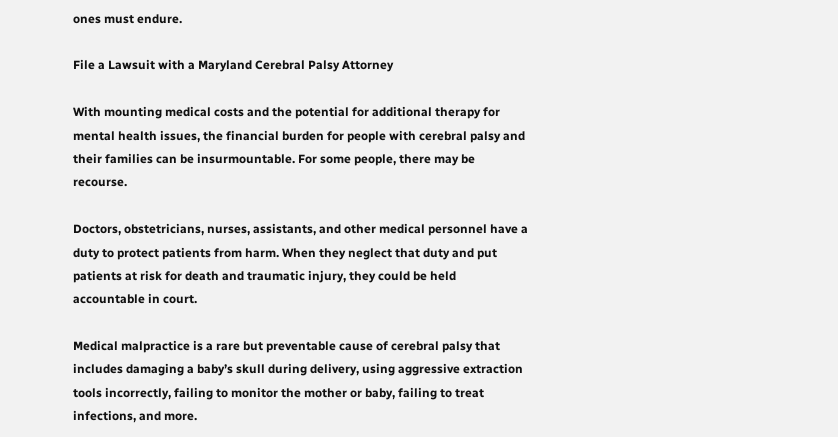ones must endure.

File a Lawsuit with a Maryland Cerebral Palsy Attorney

With mounting medical costs and the potential for additional therapy for mental health issues, the financial burden for people with cerebral palsy and their families can be insurmountable. For some people, there may be recourse.

Doctors, obstetricians, nurses, assistants, and other medical personnel have a duty to protect patients from harm. When they neglect that duty and put patients at risk for death and traumatic injury, they could be held accountable in court.

Medical malpractice is a rare but preventable cause of cerebral palsy that includes damaging a baby’s skull during delivery, using aggressive extraction tools incorrectly, failing to monitor the mother or baby, failing to treat infections, and more.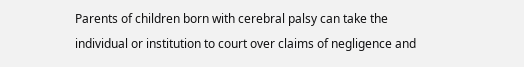Parents of children born with cerebral palsy can take the individual or institution to court over claims of negligence and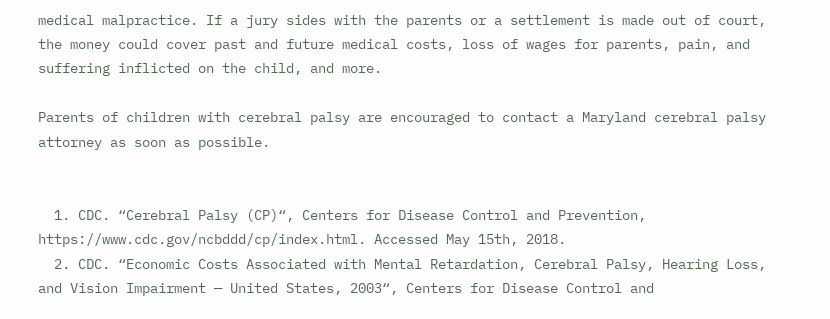medical malpractice. If a jury sides with the parents or a settlement is made out of court, the money could cover past and future medical costs, loss of wages for parents, pain, and suffering inflicted on the child, and more.

Parents of children with cerebral palsy are encouraged to contact a Maryland cerebral palsy attorney as soon as possible.


  1. CDC. “Cerebral Palsy (CP)“, Centers for Disease Control and Prevention, https://www.cdc.gov/ncbddd/cp/index.html. Accessed May 15th, 2018.
  2. CDC. “Economic Costs Associated with Mental Retardation, Cerebral Palsy, Hearing Loss, and Vision Impairment — United States, 2003“, Centers for Disease Control and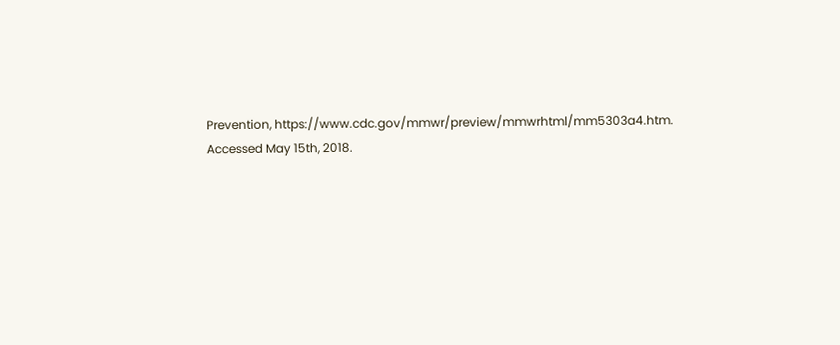Prevention, https://www.cdc.gov/mmwr/preview/mmwrhtml/mm5303a4.htm. Accessed May 15th, 2018.